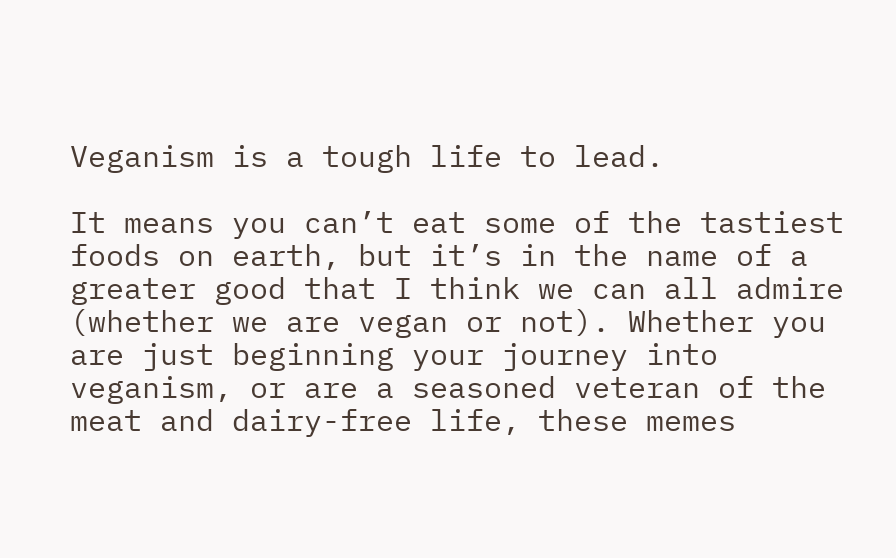Veganism is a tough life to lead.

It means you can’t eat some of the tastiest foods on earth, but it’s in the name of a greater good that I think we can all admire (whether we are vegan or not). Whether you are just beginning your journey into veganism, or are a seasoned veteran of the meat and dairy-free life, these memes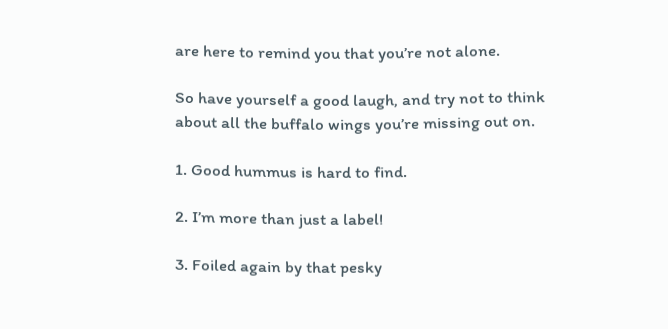are here to remind you that you’re not alone.

So have yourself a good laugh, and try not to think about all the buffalo wings you’re missing out on.

1. Good hummus is hard to find.

2. I’m more than just a label!

3. Foiled again by that pesky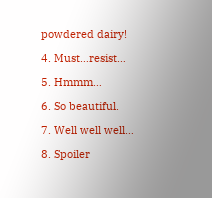powdered dairy!

4. Must…resist…

5. Hmmm…

6. So beautiful.

7. Well well well…

8. Spoiler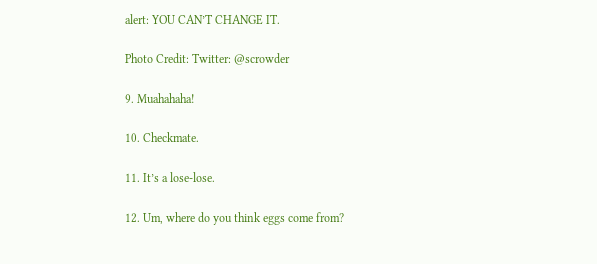alert: YOU CAN’T CHANGE IT.

Photo Credit: Twitter: @scrowder

9. Muahahaha!

10. Checkmate.

11. It’s a lose-lose.

12. Um, where do you think eggs come from?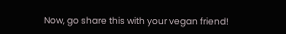Now, go share this with your vegan friend!